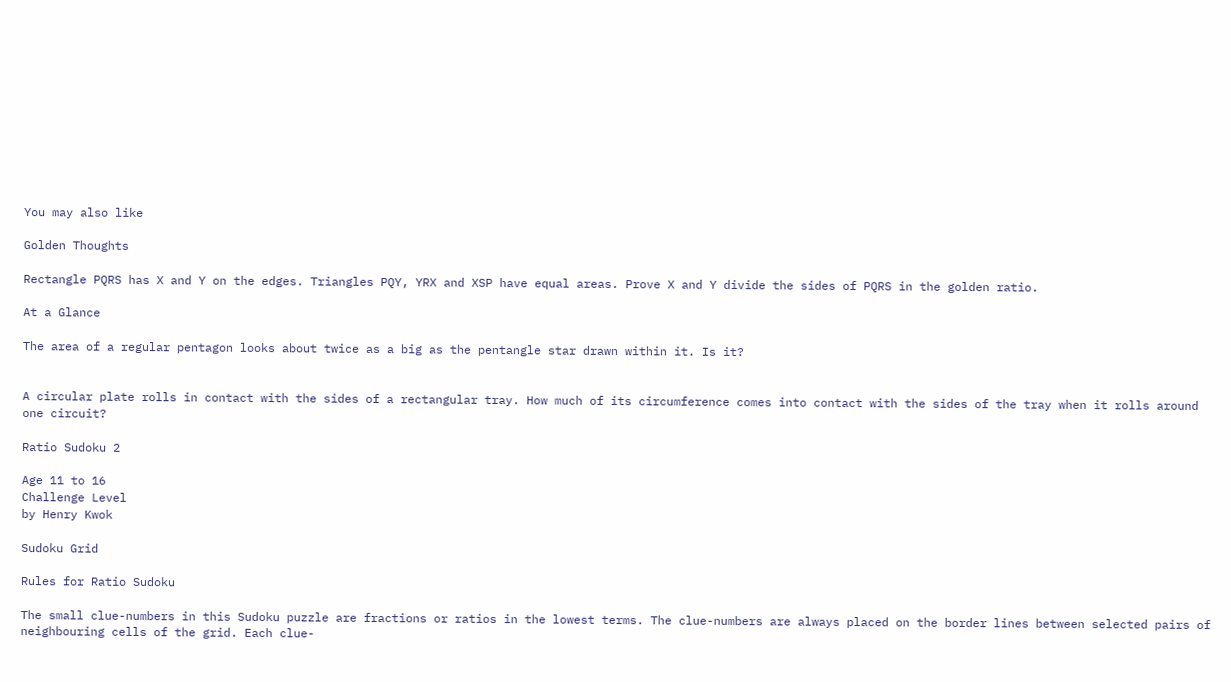You may also like

Golden Thoughts

Rectangle PQRS has X and Y on the edges. Triangles PQY, YRX and XSP have equal areas. Prove X and Y divide the sides of PQRS in the golden ratio.

At a Glance

The area of a regular pentagon looks about twice as a big as the pentangle star drawn within it. Is it?


A circular plate rolls in contact with the sides of a rectangular tray. How much of its circumference comes into contact with the sides of the tray when it rolls around one circuit?

Ratio Sudoku 2

Age 11 to 16
Challenge Level
by Henry Kwok

Sudoku Grid

Rules for Ratio Sudoku

The small clue-numbers in this Sudoku puzzle are fractions or ratios in the lowest terms. The clue-numbers are always placed on the border lines between selected pairs of neighbouring cells of the grid. Each clue-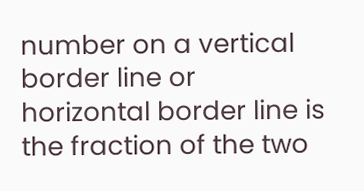number on a vertical border line or horizontal border line is the fraction of the two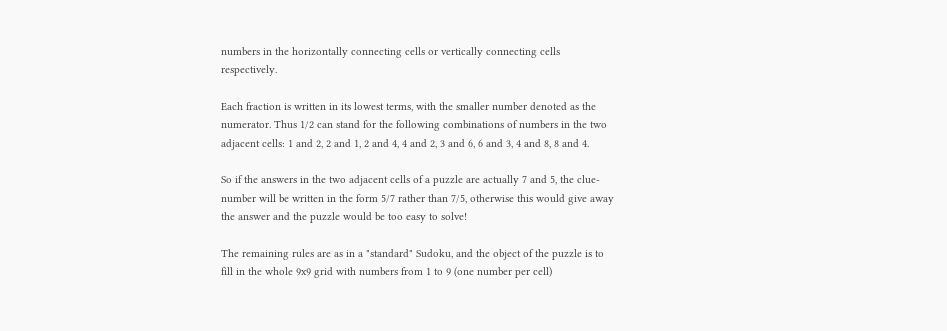numbers in the horizontally connecting cells or vertically connecting cells respectively.

Each fraction is written in its lowest terms, with the smaller number denoted as the numerator. Thus 1/2 can stand for the following combinations of numbers in the two adjacent cells: 1 and 2, 2 and 1, 2 and 4, 4 and 2, 3 and 6, 6 and 3, 4 and 8, 8 and 4.

So if the answers in the two adjacent cells of a puzzle are actually 7 and 5, the clue-number will be written in the form 5/7 rather than 7/5, otherwise this would give away the answer and the puzzle would be too easy to solve!

The remaining rules are as in a "standard" Sudoku, and the object of the puzzle is to fill in the whole 9x9 grid with numbers from 1 to 9 (one number per cell)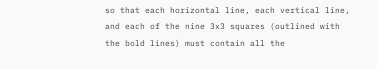so that each horizontal line, each vertical line, and each of the nine 3x3 squares (outlined with the bold lines) must contain all the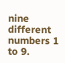nine different numbers 1 to 9.